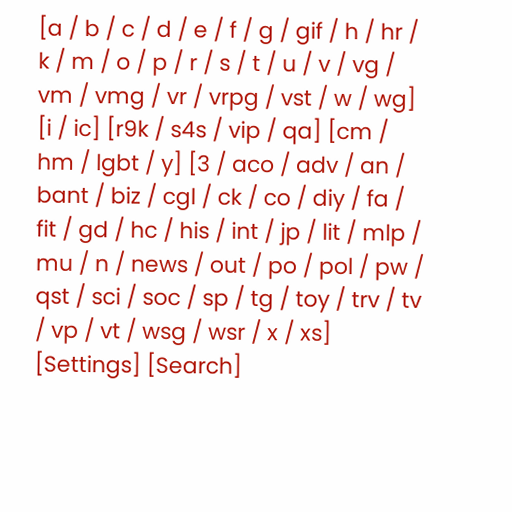[a / b / c / d / e / f / g / gif / h / hr / k / m / o / p / r / s / t / u / v / vg / vm / vmg / vr / vrpg / vst / w / wg] [i / ic] [r9k / s4s / vip / qa] [cm / hm / lgbt / y] [3 / aco / adv / an / bant / biz / cgl / ck / co / diy / fa / fit / gd / hc / his / int / jp / lit / mlp / mu / n / news / out / po / pol / pw / qst / sci / soc / sp / tg / toy / trv / tv / vp / vt / wsg / wsr / x / xs] [Settings] [Search]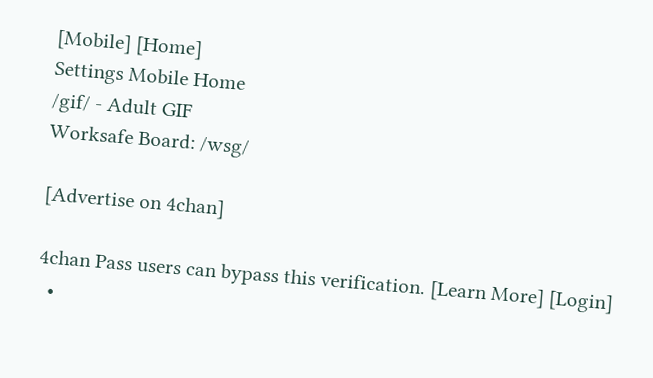[Mobile] [Home]
Settings Mobile Home
/gif/ - Adult GIF
Worksafe Board: /wsg/

[Advertise on 4chan]

4chan Pass users can bypass this verification. [Learn More] [Login]
  •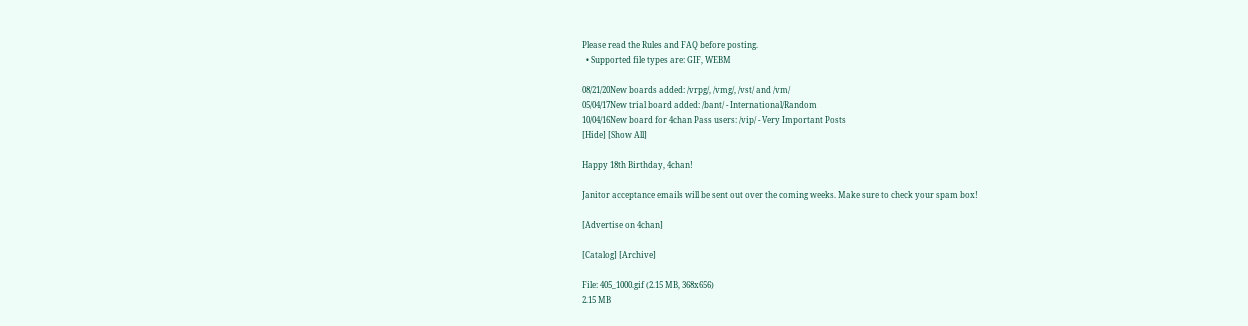Please read the Rules and FAQ before posting.
  • Supported file types are: GIF, WEBM

08/21/20New boards added: /vrpg/, /vmg/, /vst/ and /vm/
05/04/17New trial board added: /bant/ - International/Random
10/04/16New board for 4chan Pass users: /vip/ - Very Important Posts
[Hide] [Show All]

Happy 18th Birthday, 4chan!

Janitor acceptance emails will be sent out over the coming weeks. Make sure to check your spam box!

[Advertise on 4chan]

[Catalog] [Archive]

File: 405_1000.gif (2.15 MB, 368x656)
2.15 MB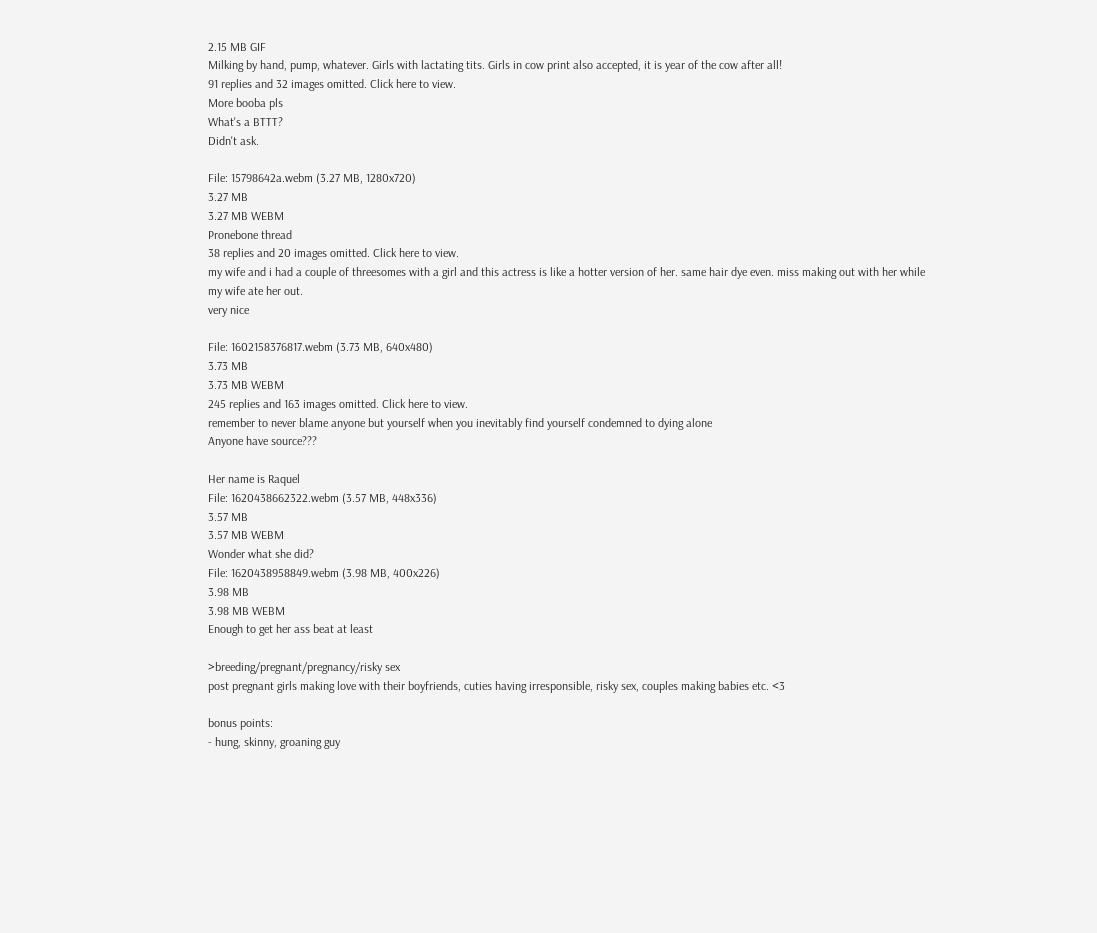2.15 MB GIF
Milking by hand, pump, whatever. Girls with lactating tits. Girls in cow print also accepted, it is year of the cow after all!
91 replies and 32 images omitted. Click here to view.
More booba pls
What's a BTTT?
Didn't ask.

File: 15798642a.webm (3.27 MB, 1280x720)
3.27 MB
3.27 MB WEBM
Pronebone thread
38 replies and 20 images omitted. Click here to view.
my wife and i had a couple of threesomes with a girl and this actress is like a hotter version of her. same hair dye even. miss making out with her while my wife ate her out.
very nice

File: 1602158376817.webm (3.73 MB, 640x480)
3.73 MB
3.73 MB WEBM
245 replies and 163 images omitted. Click here to view.
remember to never blame anyone but yourself when you inevitably find yourself condemned to dying alone
Anyone have source???

Her name is Raquel
File: 1620438662322.webm (3.57 MB, 448x336)
3.57 MB
3.57 MB WEBM
Wonder what she did?
File: 1620438958849.webm (3.98 MB, 400x226)
3.98 MB
3.98 MB WEBM
Enough to get her ass beat at least

>breeding/pregnant/pregnancy/risky sex
post pregnant girls making love with their boyfriends, cuties having irresponsible, risky sex, couples making babies etc. <3

bonus points:
- hung, skinny, groaning guy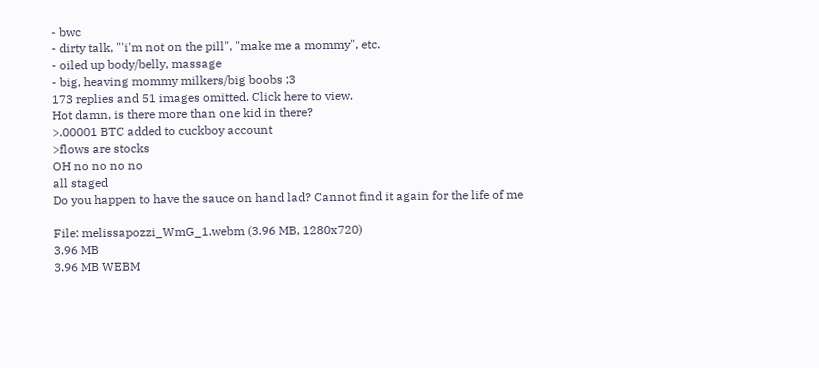- bwc
- dirty talk, "'i'm not on the pill", "make me a mommy", etc.
- oiled up body/belly, massage
- big, heaving mommy milkers/big boobs ;3
173 replies and 51 images omitted. Click here to view.
Hot damn, is there more than one kid in there?
>.00001 BTC added to cuckboy account
>flows are stocks
OH no no no no
all staged
Do you happen to have the sauce on hand lad? Cannot find it again for the life of me

File: melissapozzi_WmG_1.webm (3.96 MB, 1280x720)
3.96 MB
3.96 MB WEBM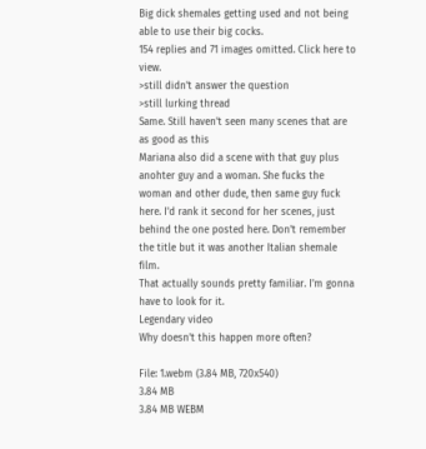Big dick shemales getting used and not being able to use their big cocks.
154 replies and 71 images omitted. Click here to view.
>still didn't answer the question
>still lurking thread
Same. Still haven't seen many scenes that are as good as this
Mariana also did a scene with that guy plus anohter guy and a woman. She fucks the woman and other dude, then same guy fuck here. I'd rank it second for her scenes, just behind the one posted here. Don't remember the title but it was another Italian shemale film.
That actually sounds pretty familiar. I'm gonna have to look for it.
Legendary video
Why doesn't this happen more often?

File: 1.webm (3.84 MB, 720x540)
3.84 MB
3.84 MB WEBM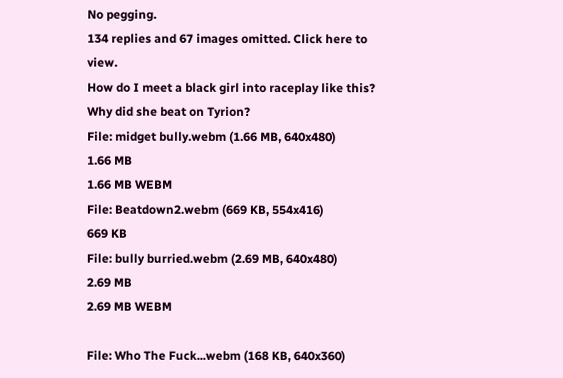No pegging.
134 replies and 67 images omitted. Click here to view.
How do I meet a black girl into raceplay like this?
Why did she beat on Tyrion?
File: midget bully.webm (1.66 MB, 640x480)
1.66 MB
1.66 MB WEBM
File: Beatdown2.webm (669 KB, 554x416)
669 KB
File: bully burried.webm (2.69 MB, 640x480)
2.69 MB
2.69 MB WEBM

File: Who The Fuck...webm (168 KB, 640x360)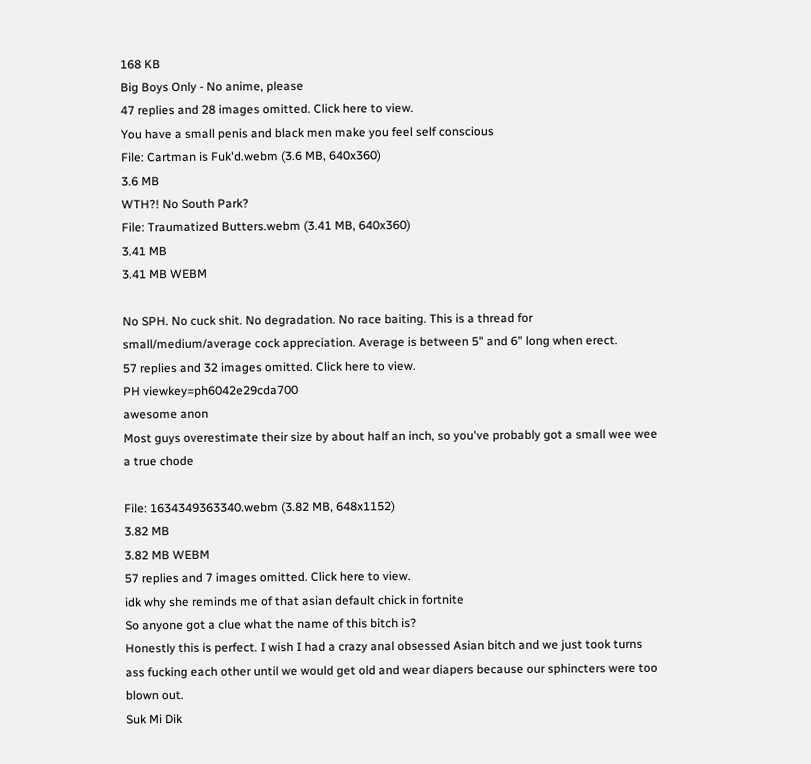168 KB
Big Boys Only - No anime, please
47 replies and 28 images omitted. Click here to view.
You have a small penis and black men make you feel self conscious
File: Cartman is Fuk'd.webm (3.6 MB, 640x360)
3.6 MB
WTH?! No South Park?
File: Traumatized Butters.webm (3.41 MB, 640x360)
3.41 MB
3.41 MB WEBM

No SPH. No cuck shit. No degradation. No race baiting. This is a thread for small/medium/average cock appreciation. Average is between 5" and 6" long when erect.
57 replies and 32 images omitted. Click here to view.
PH viewkey=ph6042e29cda700
awesome anon
Most guys overestimate their size by about half an inch, so you've probably got a small wee wee
a true chode

File: 1634349363340.webm (3.82 MB, 648x1152)
3.82 MB
3.82 MB WEBM
57 replies and 7 images omitted. Click here to view.
idk why she reminds me of that asian default chick in fortnite
So anyone got a clue what the name of this bitch is?
Honestly this is perfect. I wish I had a crazy anal obsessed Asian bitch and we just took turns ass fucking each other until we would get old and wear diapers because our sphincters were too blown out.
Suk Mi Dik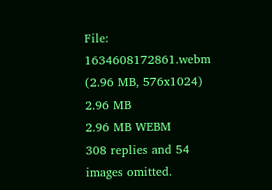File: 1634608172861.webm (2.96 MB, 576x1024)
2.96 MB
2.96 MB WEBM
308 replies and 54 images omitted.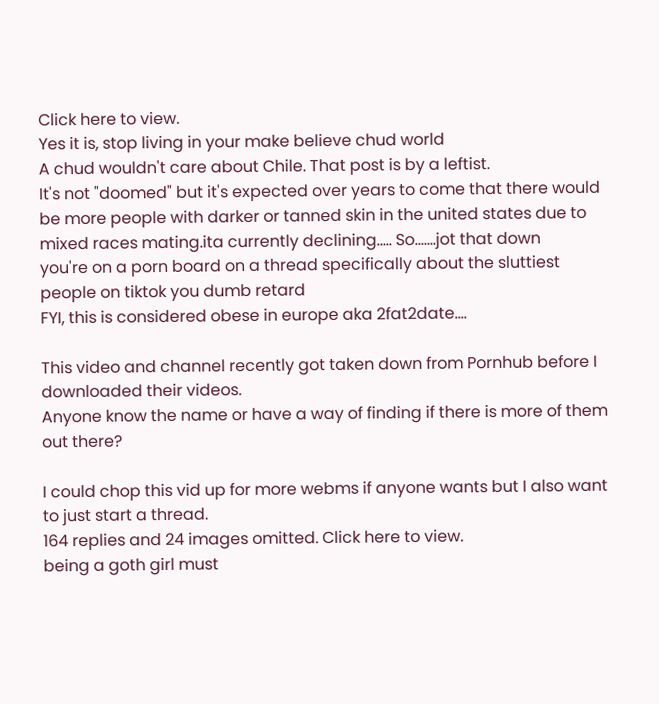Click here to view.
Yes it is, stop living in your make believe chud world
A chud wouldn't care about Chile. That post is by a leftist.
It's not "doomed" but it's expected over years to come that there would be more people with darker or tanned skin in the united states due to mixed races mating.ita currently declining..... So.......jot that down
you're on a porn board on a thread specifically about the sluttiest people on tiktok you dumb retard
FYI, this is considered obese in europe aka 2fat2date....

This video and channel recently got taken down from Pornhub before I downloaded their videos.
Anyone know the name or have a way of finding if there is more of them out there?

I could chop this vid up for more webms if anyone wants but I also want to just start a thread.
164 replies and 24 images omitted. Click here to view.
being a goth girl must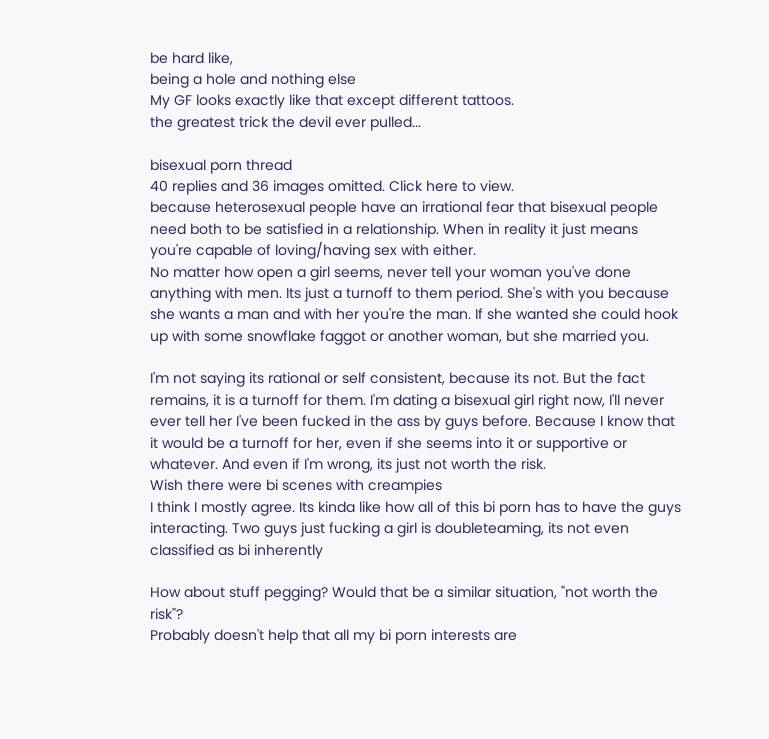be hard like,
being a hole and nothing else
My GF looks exactly like that except different tattoos.
the greatest trick the devil ever pulled...

bisexual porn thread
40 replies and 36 images omitted. Click here to view.
because heterosexual people have an irrational fear that bisexual people need both to be satisfied in a relationship. When in reality it just means you're capable of loving/having sex with either.
No matter how open a girl seems, never tell your woman you've done anything with men. Its just a turnoff to them period. She's with you because she wants a man and with her you're the man. If she wanted she could hook up with some snowflake faggot or another woman, but she married you.

I'm not saying its rational or self consistent, because its not. But the fact remains, it is a turnoff for them. I'm dating a bisexual girl right now, I'll never ever tell her I've been fucked in the ass by guys before. Because I know that it would be a turnoff for her, even if she seems into it or supportive or whatever. And even if I'm wrong, its just not worth the risk.
Wish there were bi scenes with creampies
I think I mostly agree. Its kinda like how all of this bi porn has to have the guys interacting. Two guys just fucking a girl is doubleteaming, its not even classified as bi inherently

How about stuff pegging? Would that be a similar situation, "not worth the risk"?
Probably doesn't help that all my bi porn interests are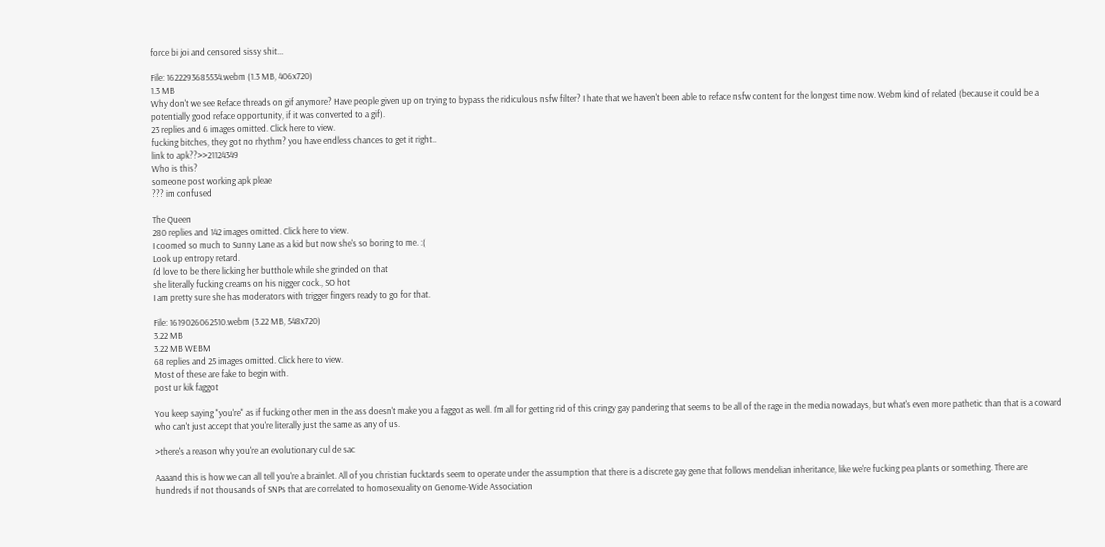force bi joi and censored sissy shit...

File: 1622293685534.webm (1.3 MB, 406x720)
1.3 MB
Why don't we see Reface threads on gif anymore? Have people given up on trying to bypass the ridiculous nsfw filter? I hate that we haven't been able to reface nsfw content for the longest time now. Webm kind of related (because it could be a potentially good reface opportunity, if it was converted to a gif).
23 replies and 6 images omitted. Click here to view.
fucking bitches, they got no rhythm? you have endless chances to get it right..
link to apk??>>21124349
Who is this?
someone post working apk pleae
??? im confused

The Queen
280 replies and 142 images omitted. Click here to view.
I coomed so much to Sunny Lane as a kid but now she's so boring to me. :(
Look up entropy retard.
I'd love to be there licking her butthole while she grinded on that
she literally fucking creams on his nigger cock., SO hot
I am pretty sure she has moderators with trigger fingers ready to go for that.

File: 1619026062510.webm (3.22 MB, 548x720)
3.22 MB
3.22 MB WEBM
68 replies and 25 images omitted. Click here to view.
Most of these are fake to begin with.
post ur kik faggot

You keep saying "you're" as if fucking other men in the ass doesn't make you a faggot as well. I'm all for getting rid of this cringy gay pandering that seems to be all of the rage in the media nowadays, but what's even more pathetic than that is a coward who can't just accept that you're literally just the same as any of us.

>there's a reason why you're an evolutionary cul de sac

Aaaand this is how we can all tell you're a brainlet. All of you christian fucktards seem to operate under the assumption that there is a discrete gay gene that follows mendelian inheritance, like we're fucking pea plants or something. There are hundreds if not thousands of SNPs that are correlated to homosexuality on Genome-Wide Association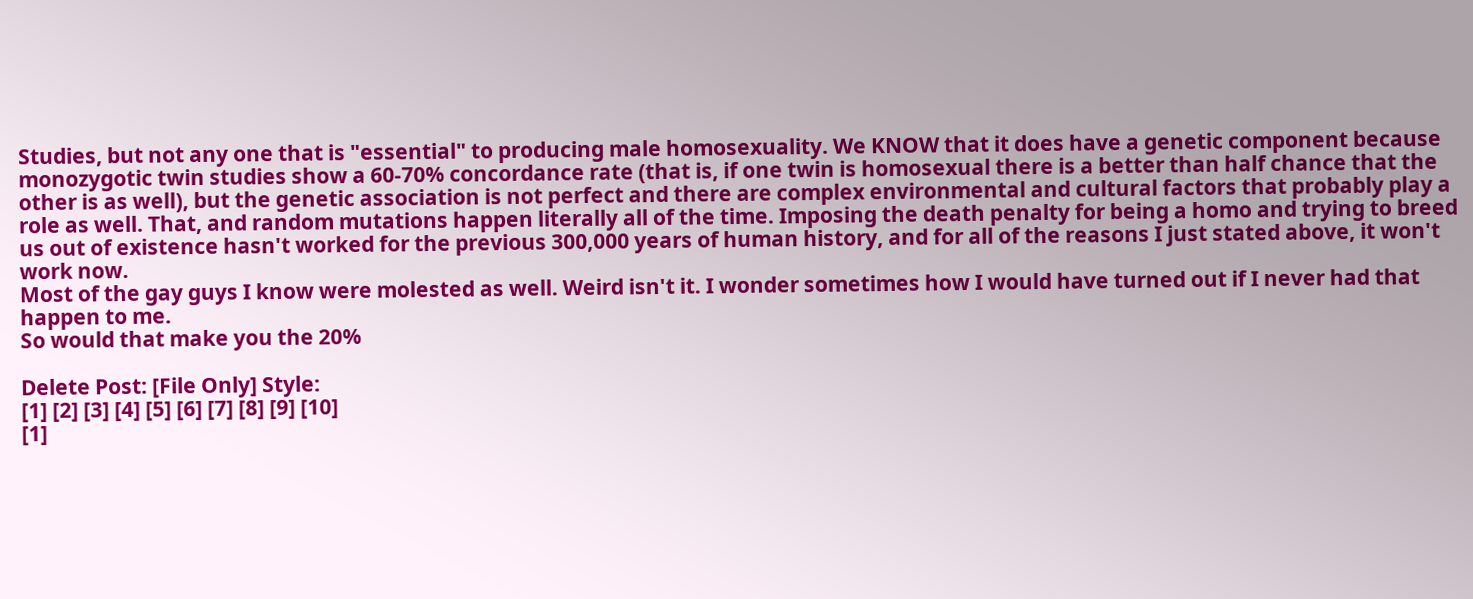Studies, but not any one that is "essential" to producing male homosexuality. We KNOW that it does have a genetic component because monozygotic twin studies show a 60-70% concordance rate (that is, if one twin is homosexual there is a better than half chance that the other is as well), but the genetic association is not perfect and there are complex environmental and cultural factors that probably play a role as well. That, and random mutations happen literally all of the time. Imposing the death penalty for being a homo and trying to breed us out of existence hasn't worked for the previous 300,000 years of human history, and for all of the reasons I just stated above, it won't work now.
Most of the gay guys I know were molested as well. Weird isn't it. I wonder sometimes how I would have turned out if I never had that happen to me.
So would that make you the 20%

Delete Post: [File Only] Style:
[1] [2] [3] [4] [5] [6] [7] [8] [9] [10]
[1]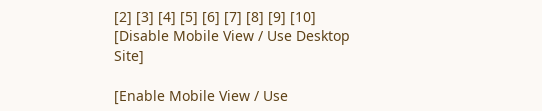[2] [3] [4] [5] [6] [7] [8] [9] [10]
[Disable Mobile View / Use Desktop Site]

[Enable Mobile View / Use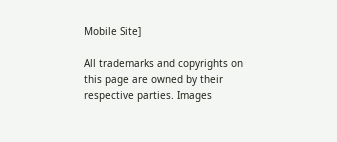Mobile Site]

All trademarks and copyrights on this page are owned by their respective parties. Images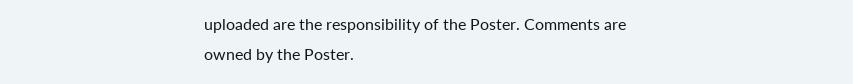uploaded are the responsibility of the Poster. Comments are owned by the Poster.